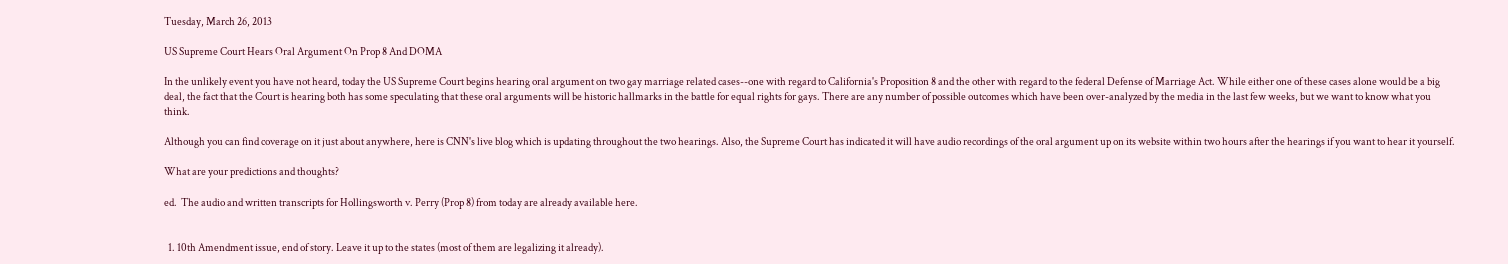Tuesday, March 26, 2013

US Supreme Court Hears Oral Argument On Prop 8 And DOMA

In the unlikely event you have not heard, today the US Supreme Court begins hearing oral argument on two gay marriage related cases--one with regard to California's Proposition 8 and the other with regard to the federal Defense of Marriage Act. While either one of these cases alone would be a big deal, the fact that the Court is hearing both has some speculating that these oral arguments will be historic hallmarks in the battle for equal rights for gays. There are any number of possible outcomes which have been over-analyzed by the media in the last few weeks, but we want to know what you think.

Although you can find coverage on it just about anywhere, here is CNN's live blog which is updating throughout the two hearings. Also, the Supreme Court has indicated it will have audio recordings of the oral argument up on its website within two hours after the hearings if you want to hear it yourself.

What are your predictions and thoughts?

ed.  The audio and written transcripts for Hollingsworth v. Perry (Prop 8) from today are already available here.


  1. 10th Amendment issue, end of story. Leave it up to the states (most of them are legalizing it already).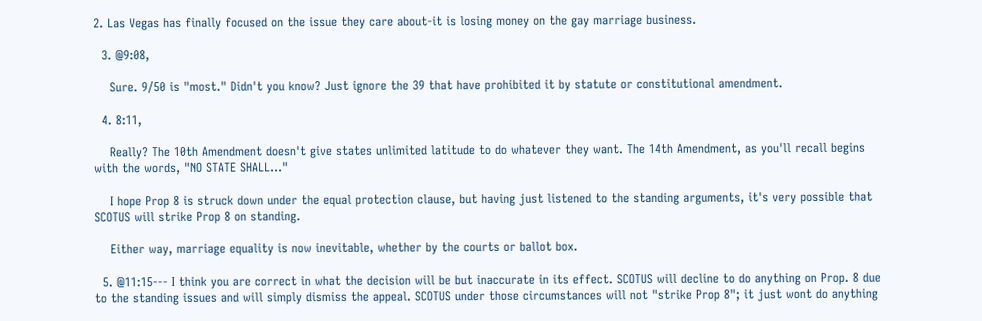2. Las Vegas has finally focused on the issue they care about-it is losing money on the gay marriage business.

  3. @9:08,

    Sure. 9/50 is "most." Didn't you know? Just ignore the 39 that have prohibited it by statute or constitutional amendment.

  4. 8:11,

    Really? The 10th Amendment doesn't give states unlimited latitude to do whatever they want. The 14th Amendment, as you'll recall begins with the words, "NO STATE SHALL..."

    I hope Prop 8 is struck down under the equal protection clause, but having just listened to the standing arguments, it's very possible that SCOTUS will strike Prop 8 on standing.

    Either way, marriage equality is now inevitable, whether by the courts or ballot box.

  5. @11:15--- I think you are correct in what the decision will be but inaccurate in its effect. SCOTUS will decline to do anything on Prop. 8 due to the standing issues and will simply dismiss the appeal. SCOTUS under those circumstances will not "strike Prop 8"; it just wont do anything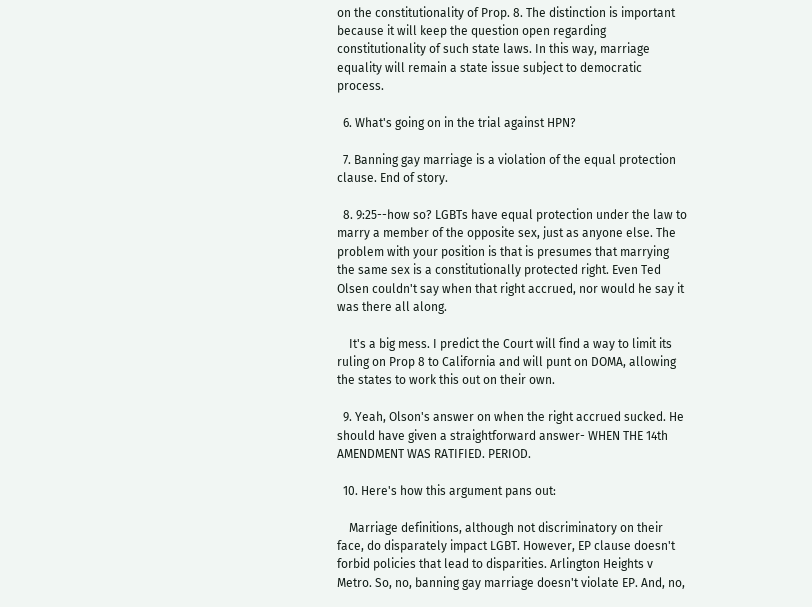on the constitutionality of Prop. 8. The distinction is important because it will keep the question open regarding constitutionality of such state laws. In this way, marriage equality will remain a state issue subject to democratic process.

  6. What's going on in the trial against HPN?

  7. Banning gay marriage is a violation of the equal protection clause. End of story.

  8. 9:25--how so? LGBTs have equal protection under the law to marry a member of the opposite sex, just as anyone else. The problem with your position is that is presumes that marrying the same sex is a constitutionally protected right. Even Ted Olsen couldn't say when that right accrued, nor would he say it was there all along.

    It's a big mess. I predict the Court will find a way to limit its ruling on Prop 8 to California and will punt on DOMA, allowing the states to work this out on their own.

  9. Yeah, Olson's answer on when the right accrued sucked. He should have given a straightforward answer- WHEN THE 14th AMENDMENT WAS RATIFIED. PERIOD.

  10. Here's how this argument pans out:

    Marriage definitions, although not discriminatory on their face, do disparately impact LGBT. However, EP clause doesn't forbid policies that lead to disparities. Arlington Heights v Metro. So, no, banning gay marriage doesn't violate EP. And, no,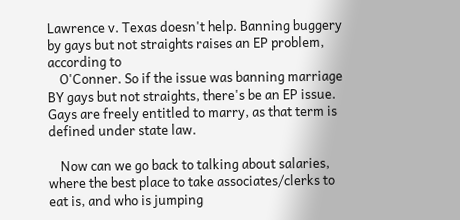Lawrence v. Texas doesn't help. Banning buggery by gays but not straights raises an EP problem, according to
    O'Conner. So if the issue was banning marriage BY gays but not straights, there's be an EP issue. Gays are freely entitled to marry, as that term is defined under state law.

    Now can we go back to talking about salaries, where the best place to take associates/clerks to eat is, and who is jumping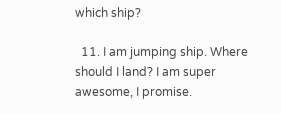which ship?

  11. I am jumping ship. Where should I land? I am super awesome, I promise.